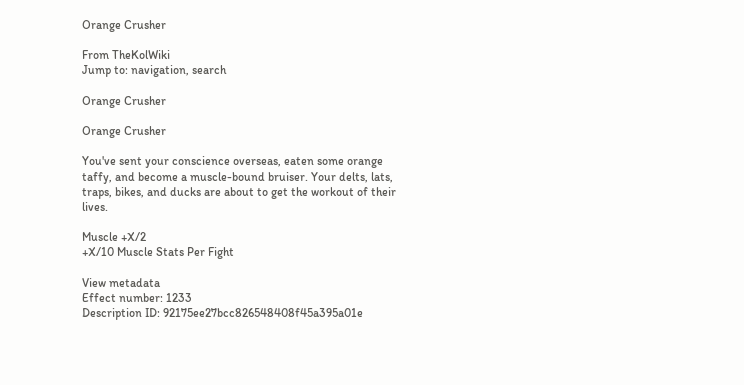Orange Crusher

From TheKolWiki
Jump to: navigation, search

Orange Crusher

Orange Crusher

You've sent your conscience overseas, eaten some orange taffy, and become a muscle-bound bruiser. Your delts, lats, traps, bikes, and ducks are about to get the workout of their lives.

Muscle +X/2
+X/10 Muscle Stats Per Fight

View metadata
Effect number: 1233
Description ID: 92175ee27bcc826548408f45a395a01e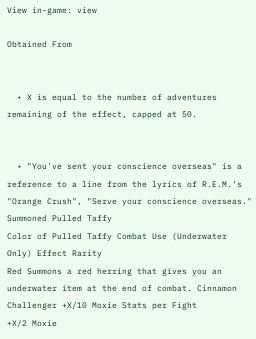View in-game: view

Obtained From


  • X is equal to the number of adventures remaining of the effect, capped at 50.


  • "You've sent your conscience overseas" is a reference to a line from the lyrics of R.E.M.'s "Orange Crush", "Serve your conscience overseas."
Summoned Pulled Taffy
Color of Pulled Taffy Combat Use (Underwater Only) Effect Rarity
Red Summons a red herring that gives you an underwater item at the end of combat. Cinnamon Challenger +X/10 Moxie Stats per Fight
+X/2 Moxie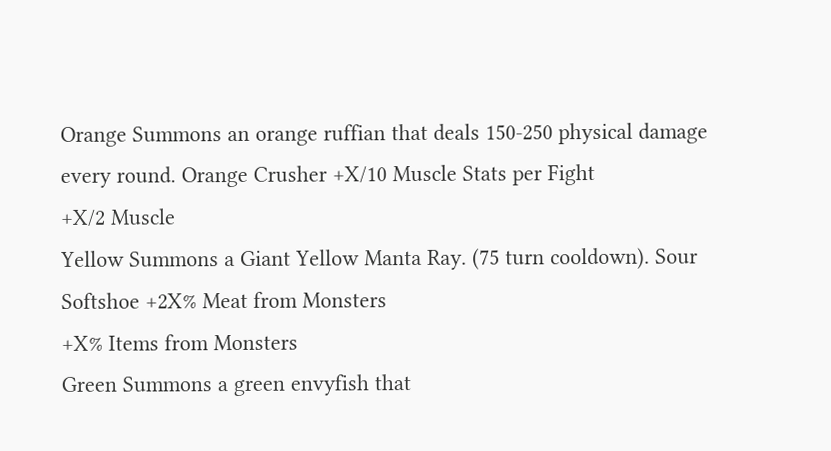Orange Summons an orange ruffian that deals 150-250 physical damage every round. Orange Crusher +X/10 Muscle Stats per Fight
+X/2 Muscle
Yellow Summons a Giant Yellow Manta Ray. (75 turn cooldown). Sour Softshoe +2X% Meat from Monsters
+X% Items from Monsters
Green Summons a green envyfish that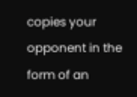copies your opponent in the form of an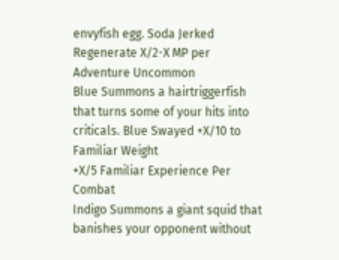envyfish egg. Soda Jerked Regenerate X/2-X MP per Adventure Uncommon
Blue Summons a hairtriggerfish that turns some of your hits into criticals. Blue Swayed +X/10 to Familiar Weight
+X/5 Familiar Experience Per Combat
Indigo Summons a giant squid that banishes your opponent without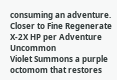consuming an adventure. Closer to Fine Regenerate X-2X HP per Adventure Uncommon
Violet Summons a purple octomom that restores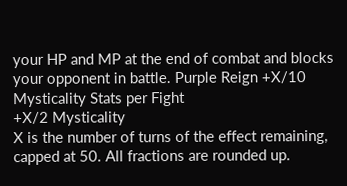your HP and MP at the end of combat and blocks your opponent in battle. Purple Reign +X/10 Mysticality Stats per Fight
+X/2 Mysticality
X is the number of turns of the effect remaining, capped at 50. All fractions are rounded up.